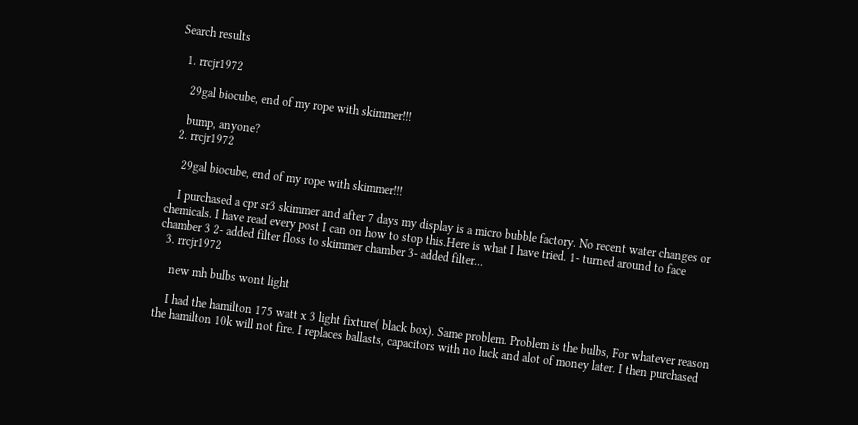Search results

  1. rrcjr1972

    29gal biocube, end of my rope with skimmer!!!

    bump, anyone?
  2. rrcjr1972

    29gal biocube, end of my rope with skimmer!!!

    I purchased a cpr sr3 skimmer and after 7 days my display is a micro bubble factory. No recent water changes or chemicals. I have read every post I can on how to stop this.Here is what I have tried. 1- turned around to face chamber 3 2- added filter floss to skimmer chamber 3- added filter...
  3. rrcjr1972

    new mh bulbs wont light

    I had the hamilton 175 watt x 3 light fixture( black box). Same problem. Problem is the bulbs, For whatever reason the hamilton 10k will not fire. I replaces ballasts, capacitors with no luck and alot of money later. I then purchased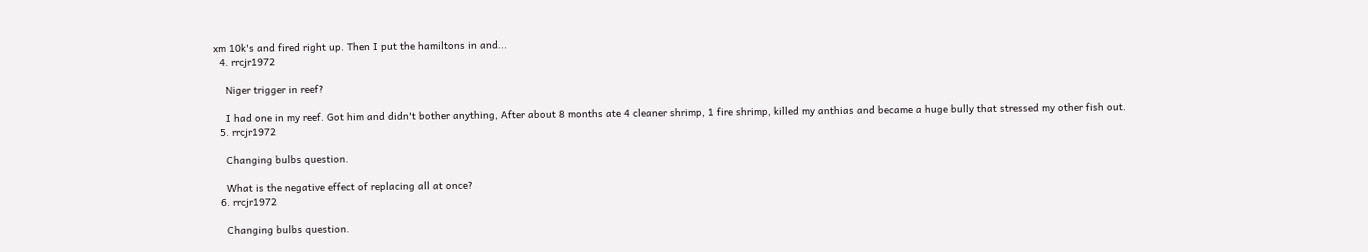xm 10k's and fired right up. Then I put the hamiltons in and...
  4. rrcjr1972

    Niger trigger in reef?

    I had one in my reef. Got him and didn't bother anything, After about 8 months ate 4 cleaner shrimp, 1 fire shrimp, killed my anthias and became a huge bully that stressed my other fish out.
  5. rrcjr1972

    Changing bulbs question.

    What is the negative effect of replacing all at once?
  6. rrcjr1972

    Changing bulbs question.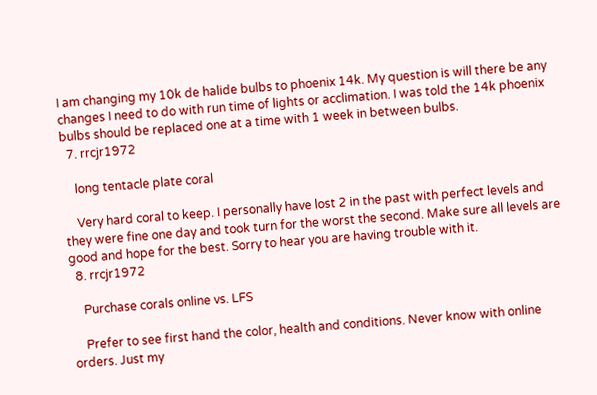I am changing my 10k de halide bulbs to phoenix 14k. My question is will there be any changes I need to do with run time of lights or acclimation. I was told the 14k phoenix bulbs should be replaced one at a time with 1 week in between bulbs.
  7. rrcjr1972

    long tentacle plate coral

    Very hard coral to keep. I personally have lost 2 in the past with perfect levels and they were fine one day and took turn for the worst the second. Make sure all levels are good and hope for the best. Sorry to hear you are having trouble with it.
  8. rrcjr1972

    Purchase corals online vs. LFS

    Prefer to see first hand the color, health and conditions. Never know with online orders. Just my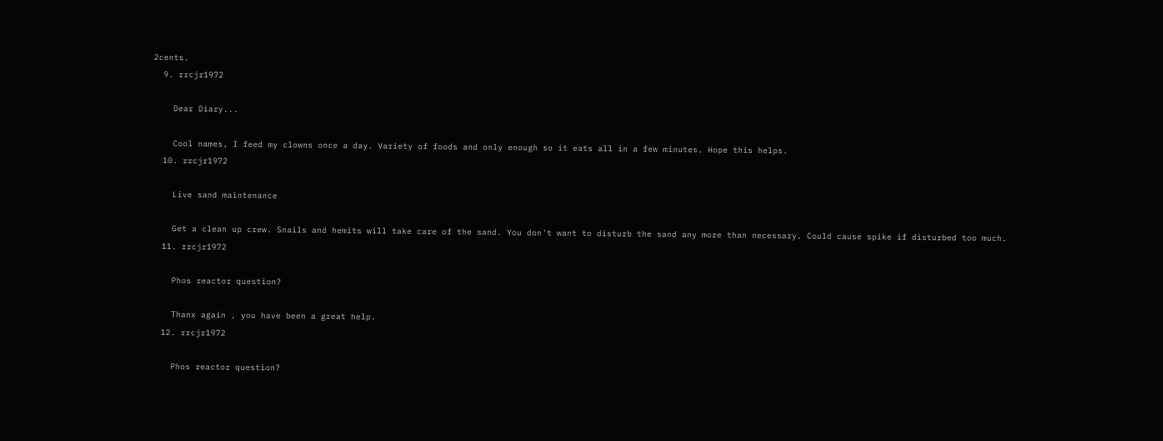2cents.
  9. rrcjr1972

    Dear Diary...

    Cool names, I feed my clowns once a day. Variety of foods and only enough so it eats all in a few minutes. Hope this helps.
  10. rrcjr1972

    Live sand maintenance

    Get a clean up crew. Snails and hemits will take care of the sand. You don't want to disturb the sand any more than necessary. Could cause spike if disturbed too much.
  11. rrcjr1972

    Phos reactor question?

    Thanx again , you have been a great help.
  12. rrcjr1972

    Phos reactor question?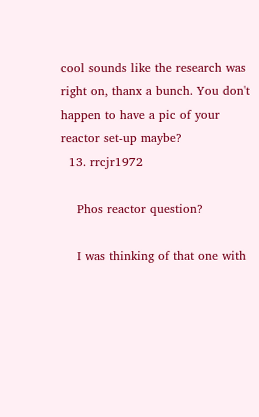cool sounds like the research was right on, thanx a bunch. You don't happen to have a pic of your reactor set-up maybe?
  13. rrcjr1972

    Phos reactor question?

    I was thinking of that one with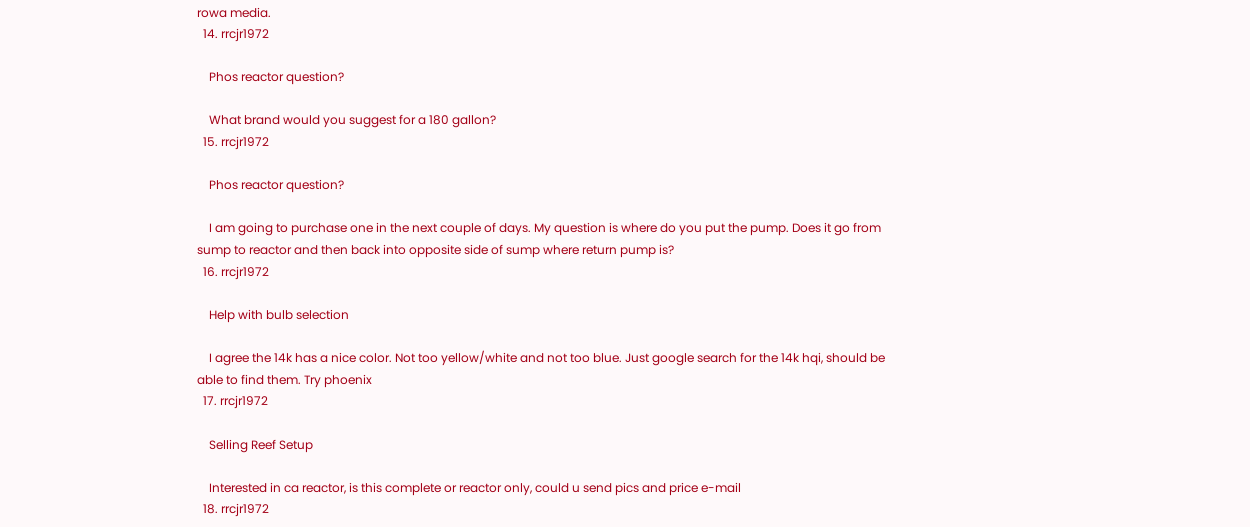rowa media.
  14. rrcjr1972

    Phos reactor question?

    What brand would you suggest for a 180 gallon?
  15. rrcjr1972

    Phos reactor question?

    I am going to purchase one in the next couple of days. My question is where do you put the pump. Does it go from sump to reactor and then back into opposite side of sump where return pump is?
  16. rrcjr1972

    Help with bulb selection

    I agree the 14k has a nice color. Not too yellow/white and not too blue. Just google search for the 14k hqi, should be able to find them. Try phoenix
  17. rrcjr1972

    Selling Reef Setup

    Interested in ca reactor, is this complete or reactor only, could u send pics and price e-mail
  18. rrcjr1972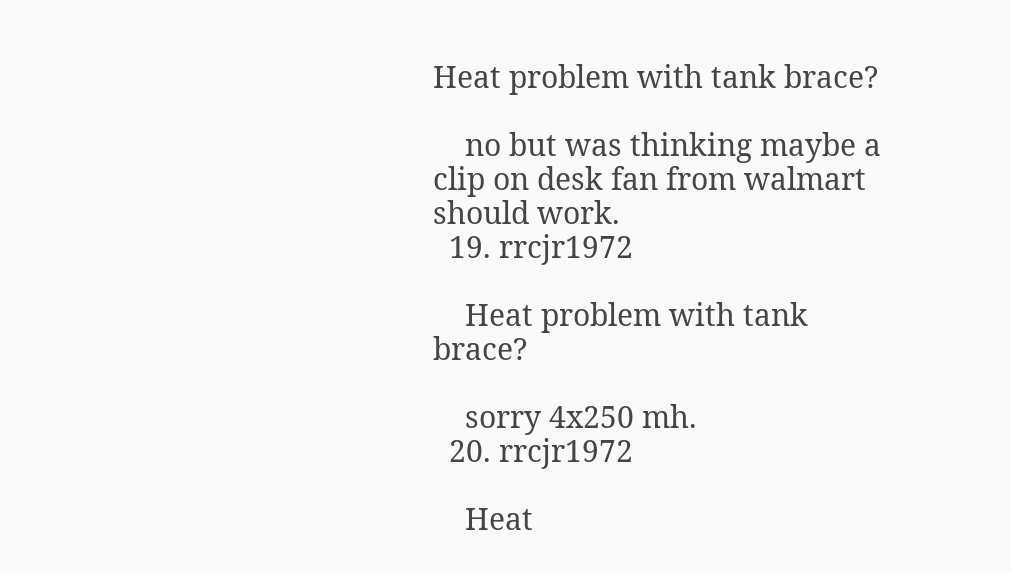Heat problem with tank brace?

    no but was thinking maybe a clip on desk fan from walmart should work.
  19. rrcjr1972

    Heat problem with tank brace?

    sorry 4x250 mh.
  20. rrcjr1972

    Heat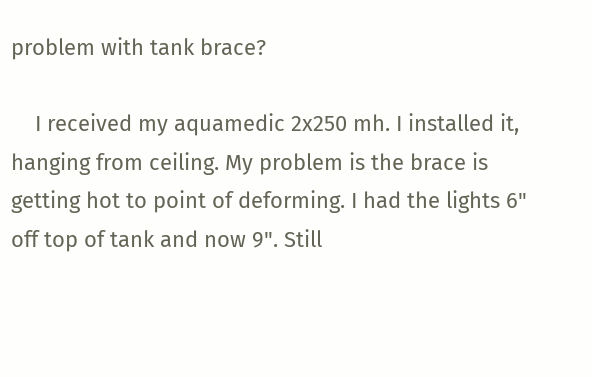problem with tank brace?

    I received my aquamedic 2x250 mh. I installed it, hanging from ceiling. My problem is the brace is getting hot to point of deforming. I had the lights 6" off top of tank and now 9". Still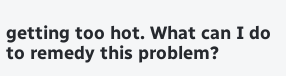getting too hot. What can I do to remedy this problem?